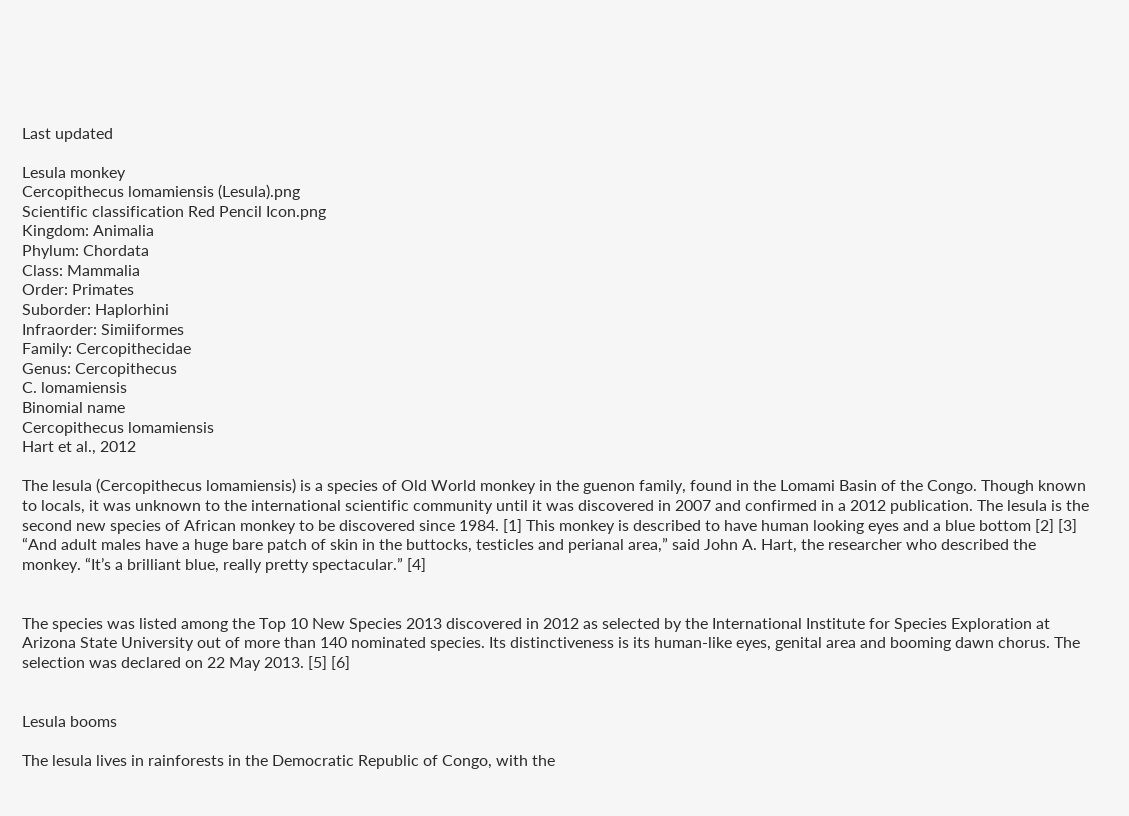Last updated

Lesula monkey
Cercopithecus lomamiensis (Lesula).png
Scientific classification Red Pencil Icon.png
Kingdom: Animalia
Phylum: Chordata
Class: Mammalia
Order: Primates
Suborder: Haplorhini
Infraorder: Simiiformes
Family: Cercopithecidae
Genus: Cercopithecus
C. lomamiensis
Binomial name
Cercopithecus lomamiensis
Hart et al., 2012

The lesula (Cercopithecus lomamiensis) is a species of Old World monkey in the guenon family, found in the Lomami Basin of the Congo. Though known to locals, it was unknown to the international scientific community until it was discovered in 2007 and confirmed in a 2012 publication. The lesula is the second new species of African monkey to be discovered since 1984. [1] This monkey is described to have human looking eyes and a blue bottom [2] [3] “And adult males have a huge bare patch of skin in the buttocks, testicles and perianal area,” said John A. Hart, the researcher who described the monkey. “It’s a brilliant blue, really pretty spectacular.” [4]


The species was listed among the Top 10 New Species 2013 discovered in 2012 as selected by the International Institute for Species Exploration at Arizona State University out of more than 140 nominated species. Its distinctiveness is its human-like eyes, genital area and booming dawn chorus. The selection was declared on 22 May 2013. [5] [6]


Lesula booms

The lesula lives in rainforests in the Democratic Republic of Congo, with the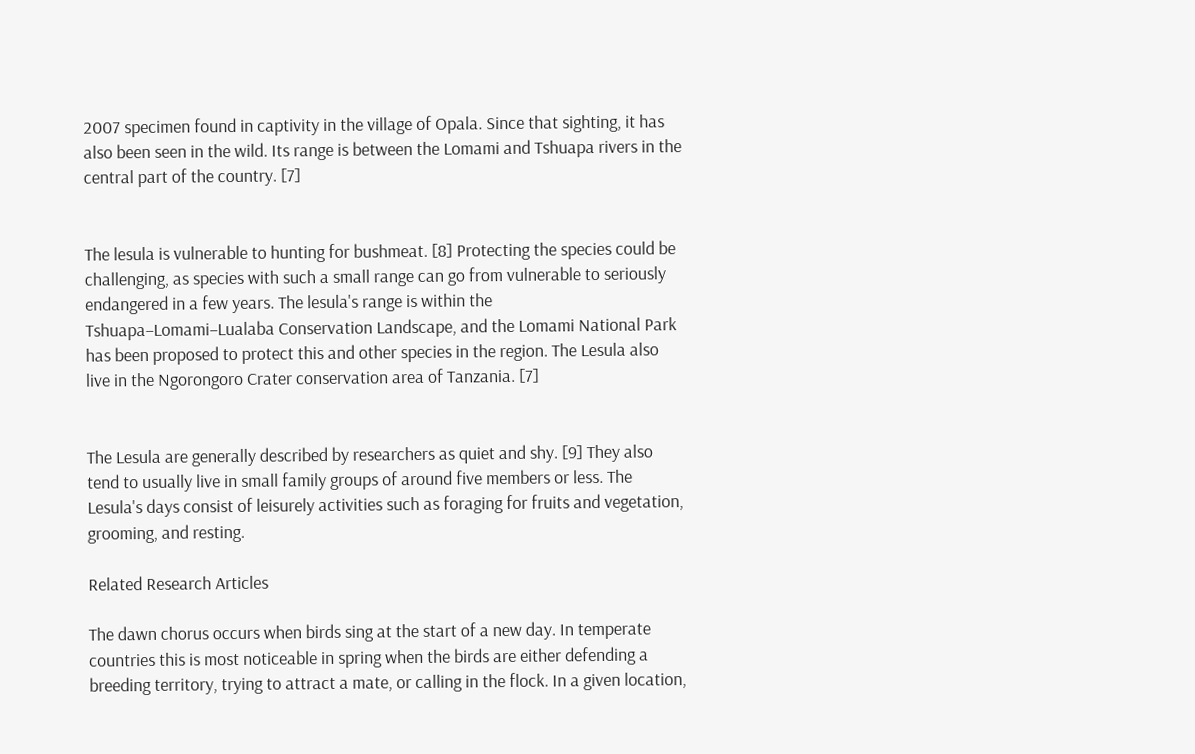2007 specimen found in captivity in the village of Opala. Since that sighting, it has also been seen in the wild. Its range is between the Lomami and Tshuapa rivers in the central part of the country. [7]


The lesula is vulnerable to hunting for bushmeat. [8] Protecting the species could be challenging, as species with such a small range can go from vulnerable to seriously endangered in a few years. The lesula's range is within the Tshuapa–Lomami–Lualaba Conservation Landscape, and the Lomami National Park has been proposed to protect this and other species in the region. The Lesula also live in the Ngorongoro Crater conservation area of Tanzania. [7]


The Lesula are generally described by researchers as quiet and shy. [9] They also tend to usually live in small family groups of around five members or less. The Lesula's days consist of leisurely activities such as foraging for fruits and vegetation, grooming, and resting.

Related Research Articles

The dawn chorus occurs when birds sing at the start of a new day. In temperate countries this is most noticeable in spring when the birds are either defending a breeding territory, trying to attract a mate, or calling in the flock. In a given location,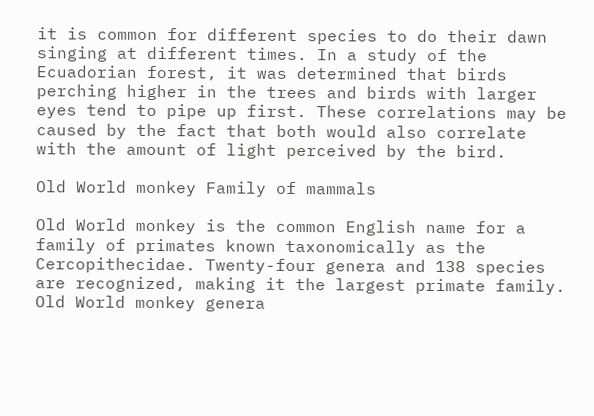it is common for different species to do their dawn singing at different times. In a study of the Ecuadorian forest, it was determined that birds perching higher in the trees and birds with larger eyes tend to pipe up first. These correlations may be caused by the fact that both would also correlate with the amount of light perceived by the bird.

Old World monkey Family of mammals

Old World monkey is the common English name for a family of primates known taxonomically as the Cercopithecidae. Twenty-four genera and 138 species are recognized, making it the largest primate family. Old World monkey genera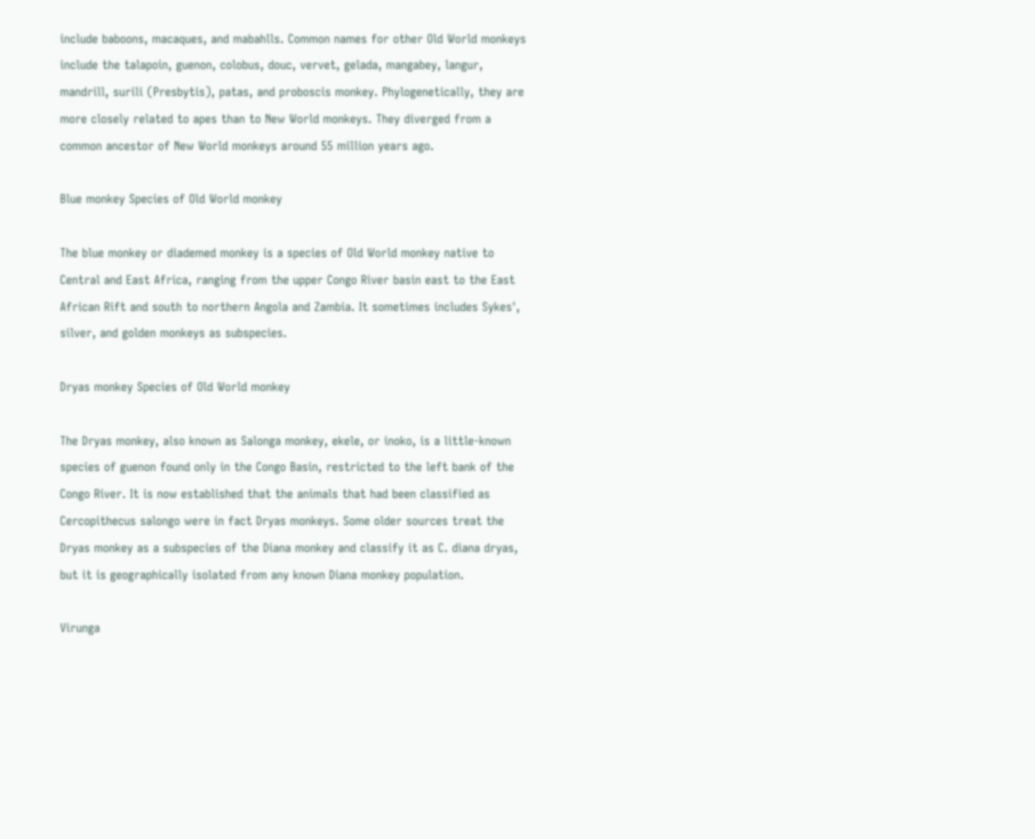include baboons, macaques, and mabahlls. Common names for other Old World monkeys include the talapoin, guenon, colobus, douc, vervet, gelada, mangabey, langur, mandrill, surili (Presbytis), patas, and proboscis monkey. Phylogenetically, they are more closely related to apes than to New World monkeys. They diverged from a common ancestor of New World monkeys around 55 million years ago.

Blue monkey Species of Old World monkey

The blue monkey or diademed monkey is a species of Old World monkey native to Central and East Africa, ranging from the upper Congo River basin east to the East African Rift and south to northern Angola and Zambia. It sometimes includes Sykes', silver, and golden monkeys as subspecies.

Dryas monkey Species of Old World monkey

The Dryas monkey, also known as Salonga monkey, ekele, or inoko, is a little-known species of guenon found only in the Congo Basin, restricted to the left bank of the Congo River. It is now established that the animals that had been classified as Cercopithecus salongo were in fact Dryas monkeys. Some older sources treat the Dryas monkey as a subspecies of the Diana monkey and classify it as C. diana dryas, but it is geographically isolated from any known Diana monkey population.

Virunga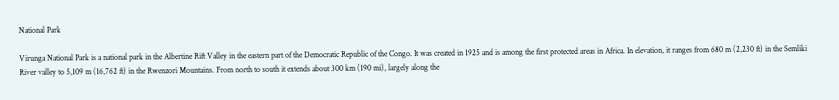National Park

Virunga National Park is a national park in the Albertine Rift Valley in the eastern part of the Democratic Republic of the Congo. It was created in 1925 and is among the first protected areas in Africa. In elevation, it ranges from 680 m (2,230 ft) in the Semliki River valley to 5,109 m (16,762 ft) in the Rwenzori Mountains. From north to south it extends about 300 km (190 mi), largely along the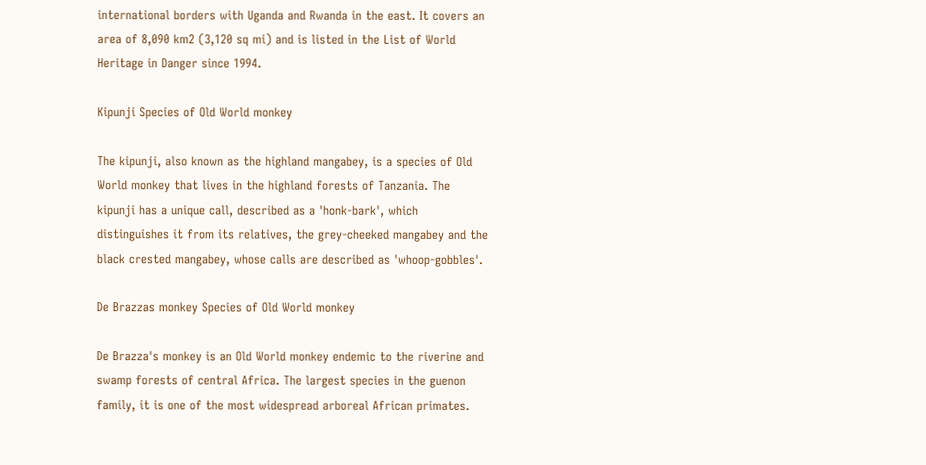international borders with Uganda and Rwanda in the east. It covers an area of 8,090 km2 (3,120 sq mi) and is listed in the List of World Heritage in Danger since 1994.

Kipunji Species of Old World monkey

The kipunji, also known as the highland mangabey, is a species of Old World monkey that lives in the highland forests of Tanzania. The kipunji has a unique call, described as a 'honk-bark', which distinguishes it from its relatives, the grey-cheeked mangabey and the black crested mangabey, whose calls are described as 'whoop-gobbles'.

De Brazzas monkey Species of Old World monkey

De Brazza's monkey is an Old World monkey endemic to the riverine and swamp forests of central Africa. The largest species in the guenon family, it is one of the most widespread arboreal African primates.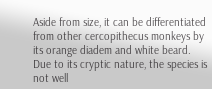Aside from size, it can be differentiated from other cercopithecus monkeys by its orange diadem and white beard. Due to its cryptic nature, the species is not well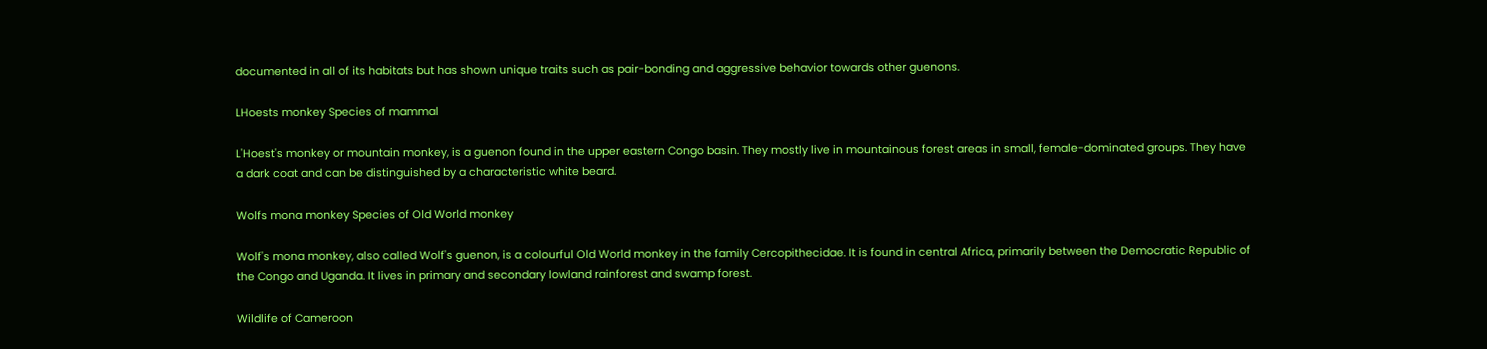documented in all of its habitats but has shown unique traits such as pair-bonding and aggressive behavior towards other guenons.

LHoests monkey Species of mammal

L'Hoest's monkey or mountain monkey, is a guenon found in the upper eastern Congo basin. They mostly live in mountainous forest areas in small, female-dominated groups. They have a dark coat and can be distinguished by a characteristic white beard.

Wolfs mona monkey Species of Old World monkey

Wolf's mona monkey, also called Wolf's guenon, is a colourful Old World monkey in the family Cercopithecidae. It is found in central Africa, primarily between the Democratic Republic of the Congo and Uganda. It lives in primary and secondary lowland rainforest and swamp forest.

Wildlife of Cameroon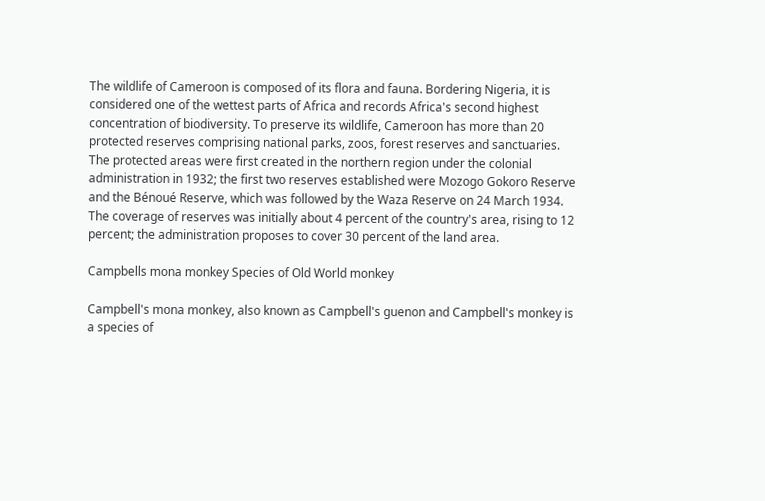The wildlife of Cameroon is composed of its flora and fauna. Bordering Nigeria, it is considered one of the wettest parts of Africa and records Africa's second highest concentration of biodiversity. To preserve its wildlife, Cameroon has more than 20 protected reserves comprising national parks, zoos, forest reserves and sanctuaries. The protected areas were first created in the northern region under the colonial administration in 1932; the first two reserves established were Mozogo Gokoro Reserve and the Bénoué Reserve, which was followed by the Waza Reserve on 24 March 1934. The coverage of reserves was initially about 4 percent of the country's area, rising to 12 percent; the administration proposes to cover 30 percent of the land area.

Campbells mona monkey Species of Old World monkey

Campbell's mona monkey, also known as Campbell's guenon and Campbell's monkey is a species of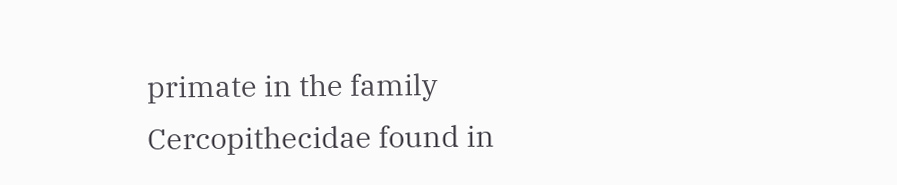primate in the family Cercopithecidae found in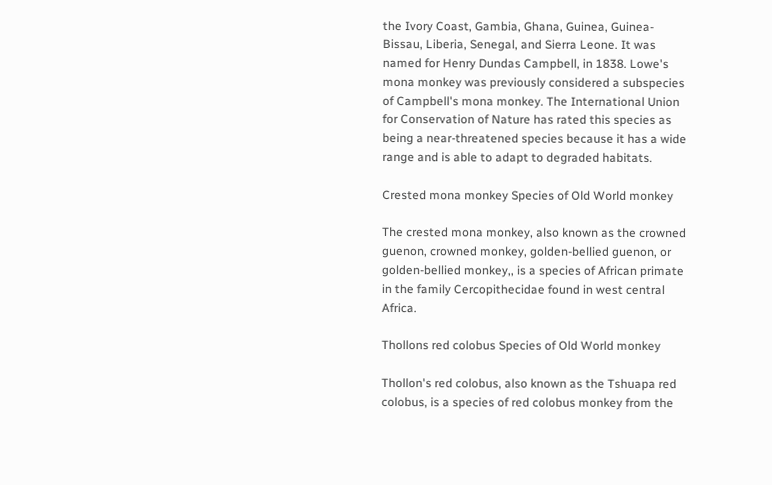the Ivory Coast, Gambia, Ghana, Guinea, Guinea-Bissau, Liberia, Senegal, and Sierra Leone. It was named for Henry Dundas Campbell, in 1838. Lowe's mona monkey was previously considered a subspecies of Campbell's mona monkey. The International Union for Conservation of Nature has rated this species as being a near-threatened species because it has a wide range and is able to adapt to degraded habitats.

Crested mona monkey Species of Old World monkey

The crested mona monkey, also known as the crowned guenon, crowned monkey, golden-bellied guenon, or golden-bellied monkey,, is a species of African primate in the family Cercopithecidae found in west central Africa.

Thollons red colobus Species of Old World monkey

Thollon's red colobus, also known as the Tshuapa red colobus, is a species of red colobus monkey from the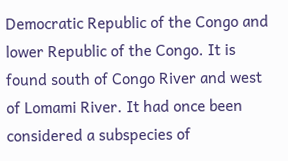Democratic Republic of the Congo and lower Republic of the Congo. It is found south of Congo River and west of Lomami River. It had once been considered a subspecies of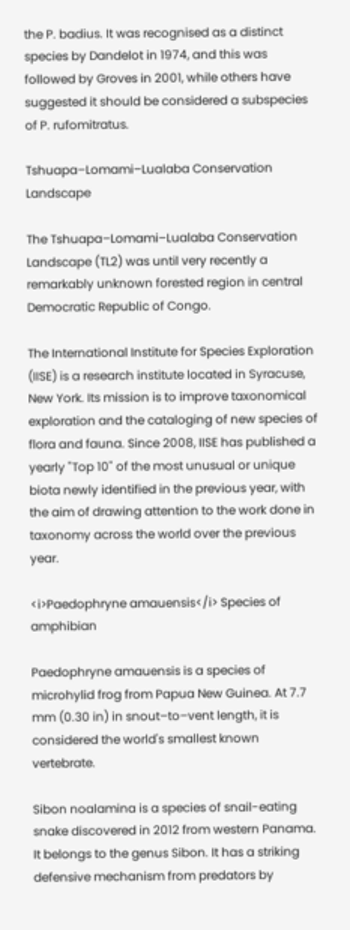the P. badius. It was recognised as a distinct species by Dandelot in 1974, and this was followed by Groves in 2001, while others have suggested it should be considered a subspecies of P. rufomitratus.

Tshuapa–Lomami–Lualaba Conservation Landscape

The Tshuapa–Lomami–Lualaba Conservation Landscape (TL2) was until very recently a remarkably unknown forested region in central Democratic Republic of Congo.

The International Institute for Species Exploration (IISE) is a research institute located in Syracuse, New York. Its mission is to improve taxonomical exploration and the cataloging of new species of flora and fauna. Since 2008, IISE has published a yearly "Top 10" of the most unusual or unique biota newly identified in the previous year, with the aim of drawing attention to the work done in taxonomy across the world over the previous year.

<i>Paedophryne amauensis</i> Species of amphibian

Paedophryne amauensis is a species of microhylid frog from Papua New Guinea. At 7.7 mm (0.30 in) in snout–to–vent length, it is considered the world's smallest known vertebrate.

Sibon noalamina is a species of snail-eating snake discovered in 2012 from western Panama. It belongs to the genus Sibon. It has a striking defensive mechanism from predators by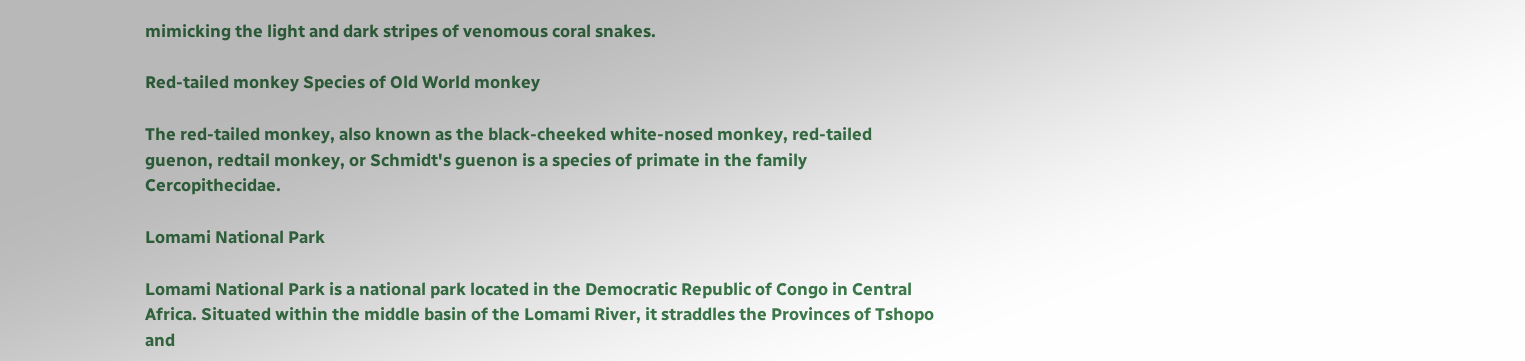mimicking the light and dark stripes of venomous coral snakes.

Red-tailed monkey Species of Old World monkey

The red-tailed monkey, also known as the black-cheeked white-nosed monkey, red-tailed guenon, redtail monkey, or Schmidt's guenon is a species of primate in the family Cercopithecidae.

Lomami National Park

Lomami National Park is a national park located in the Democratic Republic of Congo in Central Africa. Situated within the middle basin of the Lomami River, it straddles the Provinces of Tshopo and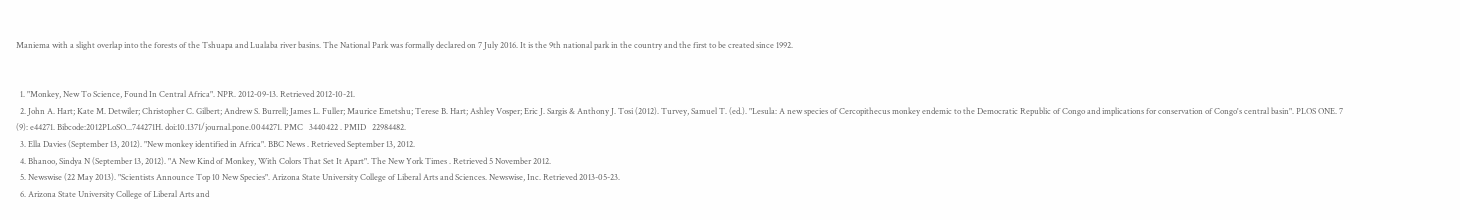Maniema with a slight overlap into the forests of the Tshuapa and Lualaba river basins. The National Park was formally declared on 7 July 2016. It is the 9th national park in the country and the first to be created since 1992.


  1. "Monkey, New To Science, Found In Central Africa". NPR. 2012-09-13. Retrieved 2012-10-21.
  2. John A. Hart; Kate M. Detwiler; Christopher C. Gilbert; Andrew S. Burrell; James L. Fuller; Maurice Emetshu; Terese B. Hart; Ashley Vosper; Eric J. Sargis & Anthony J. Tosi (2012). Turvey, Samuel T. (ed.). "Lesula: A new species of Cercopithecus monkey endemic to the Democratic Republic of Congo and implications for conservation of Congo's central basin". PLOS ONE. 7 (9): e44271. Bibcode:2012PLoSO...744271H. doi:10.1371/journal.pone.0044271. PMC   3440422 . PMID   22984482.
  3. Ella Davies (September 13, 2012). "New monkey identified in Africa". BBC News . Retrieved September 13, 2012.
  4. Bhanoo, Sindya N (September 13, 2012). "A New Kind of Monkey, With Colors That Set It Apart". The New York Times . Retrieved 5 November 2012.
  5. Newswise (22 May 2013). "Scientists Announce Top 10 New Species". Arizona State University College of Liberal Arts and Sciences. Newswise, Inc. Retrieved 2013-05-23.
  6. Arizona State University College of Liberal Arts and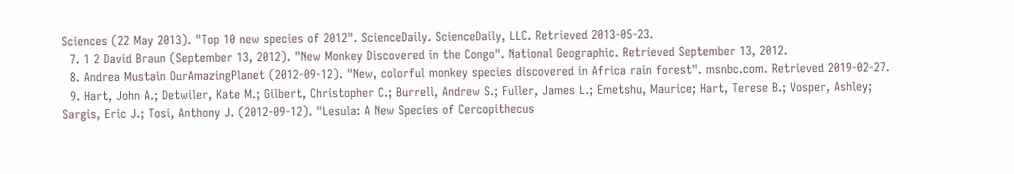Sciences (22 May 2013). "Top 10 new species of 2012". ScienceDaily. ScienceDaily, LLC. Retrieved 2013-05-23.
  7. 1 2 David Braun (September 13, 2012). "New Monkey Discovered in the Congo". National Geographic. Retrieved September 13, 2012.
  8. Andrea Mustain OurAmazingPlanet (2012-09-12). "New, colorful monkey species discovered in Africa rain forest". msnbc.com. Retrieved 2019-02-27.
  9. Hart, John A.; Detwiler, Kate M.; Gilbert, Christopher C.; Burrell, Andrew S.; Fuller, James L.; Emetshu, Maurice; Hart, Terese B.; Vosper, Ashley; Sargis, Eric J.; Tosi, Anthony J. (2012-09-12). "Lesula: A New Species of Cercopithecus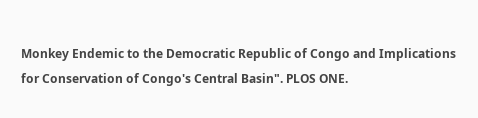Monkey Endemic to the Democratic Republic of Congo and Implications for Conservation of Congo's Central Basin". PLOS ONE.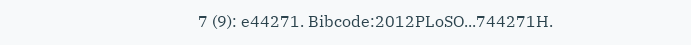7 (9): e44271. Bibcode:2012PLoSO...744271H.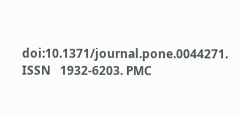doi:10.1371/journal.pone.0044271. ISSN   1932-6203. PMC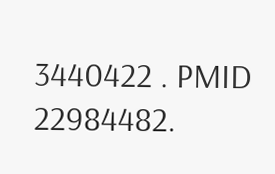3440422 . PMID   22984482.